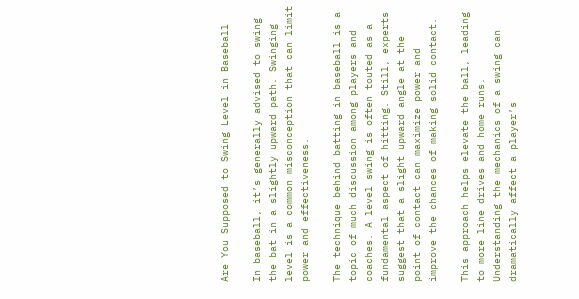Are You Supposed to Swing Level in Baseball

In baseball, it’s generally advised to swing the bat in a slightly upward path. Swinging level is a common misconception that can limit power and effectiveness.

The technique behind batting in baseball is a topic of much discussion among players and coaches. A level swing is often touted as a fundamental aspect of hitting. Still, experts suggest that a slight upward angle at the point of contact can maximize power and improve the chances of making solid contact.

This approach helps elevate the ball, leading to more line drives and home runs. Understanding the mechanics of a swing can dramatically affect a player’s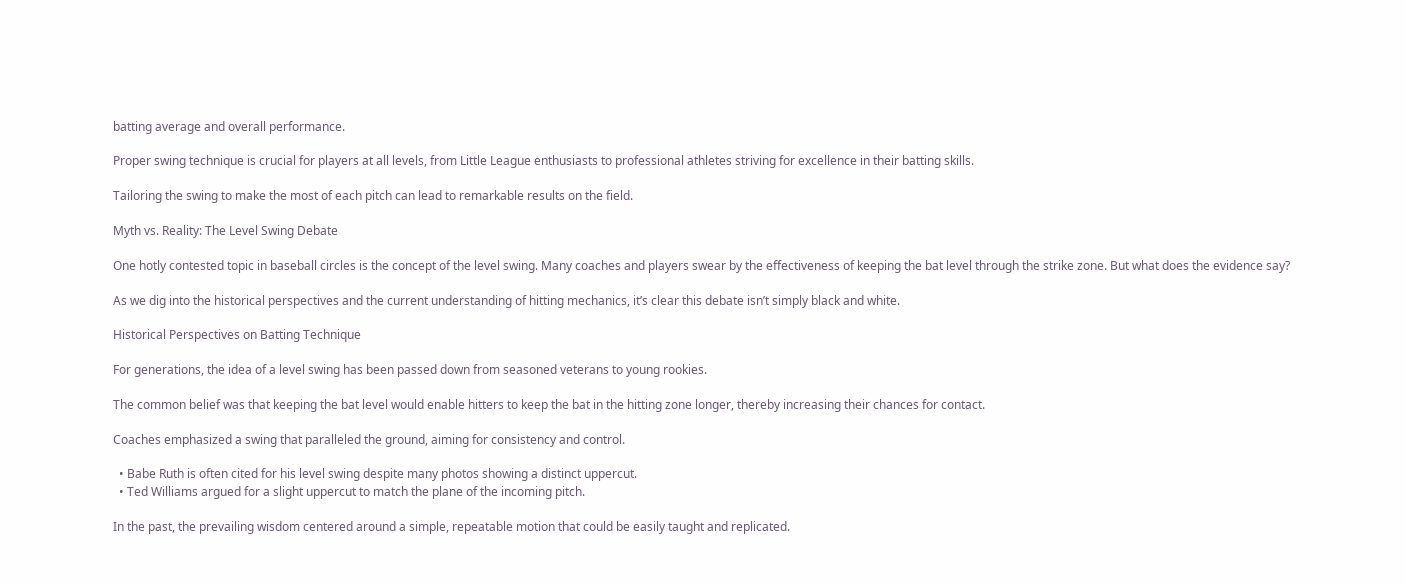batting average and overall performance.

Proper swing technique is crucial for players at all levels, from Little League enthusiasts to professional athletes striving for excellence in their batting skills.

Tailoring the swing to make the most of each pitch can lead to remarkable results on the field.

Myth vs. Reality: The Level Swing Debate

One hotly contested topic in baseball circles is the concept of the level swing. Many coaches and players swear by the effectiveness of keeping the bat level through the strike zone. But what does the evidence say?

As we dig into the historical perspectives and the current understanding of hitting mechanics, it’s clear this debate isn’t simply black and white.

Historical Perspectives on Batting Technique

For generations, the idea of a level swing has been passed down from seasoned veterans to young rookies.

The common belief was that keeping the bat level would enable hitters to keep the bat in the hitting zone longer, thereby increasing their chances for contact.

Coaches emphasized a swing that paralleled the ground, aiming for consistency and control.

  • Babe Ruth is often cited for his level swing despite many photos showing a distinct uppercut.
  • Ted Williams argued for a slight uppercut to match the plane of the incoming pitch.

In the past, the prevailing wisdom centered around a simple, repeatable motion that could be easily taught and replicated.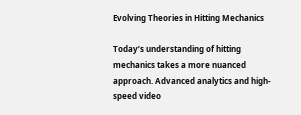Evolving Theories in Hitting Mechanics

Today’s understanding of hitting mechanics takes a more nuanced approach. Advanced analytics and high-speed video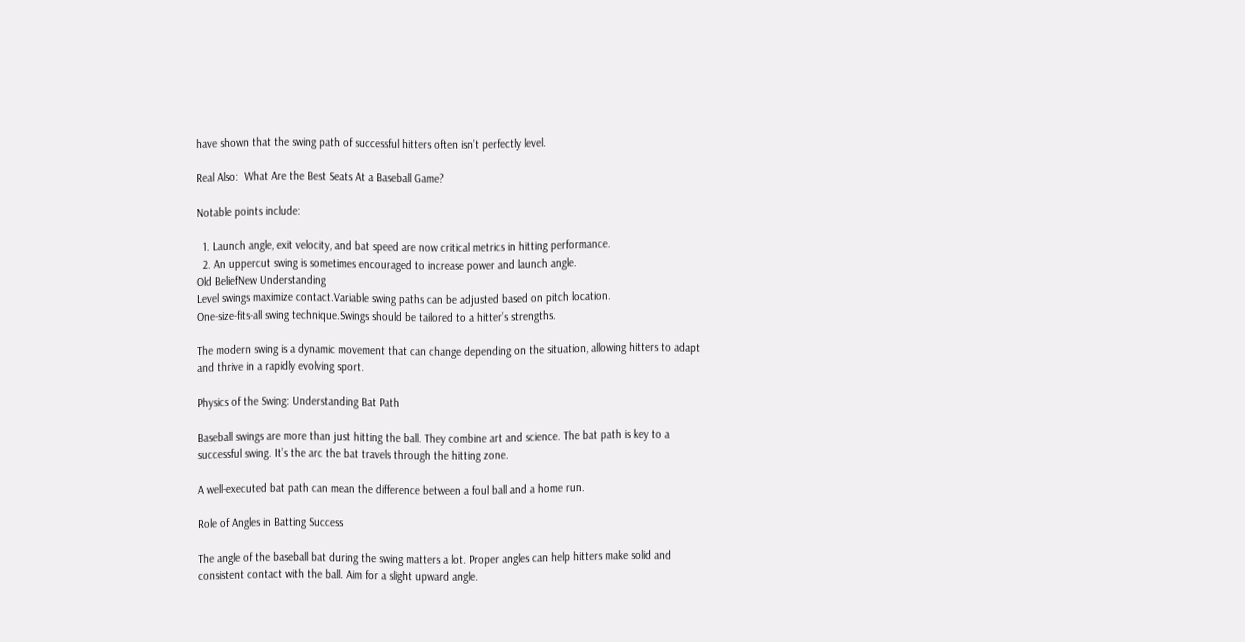have shown that the swing path of successful hitters often isn’t perfectly level.

Real Also:  What Are the Best Seats At a Baseball Game?

Notable points include:

  1. Launch angle, exit velocity, and bat speed are now critical metrics in hitting performance.
  2. An uppercut swing is sometimes encouraged to increase power and launch angle.
Old BeliefNew Understanding
Level swings maximize contact.Variable swing paths can be adjusted based on pitch location.
One-size-fits-all swing technique.Swings should be tailored to a hitter’s strengths.

The modern swing is a dynamic movement that can change depending on the situation, allowing hitters to adapt and thrive in a rapidly evolving sport.

Physics of the Swing: Understanding Bat Path

Baseball swings are more than just hitting the ball. They combine art and science. The bat path is key to a successful swing. It’s the arc the bat travels through the hitting zone.

A well-executed bat path can mean the difference between a foul ball and a home run.

Role of Angles in Batting Success

The angle of the baseball bat during the swing matters a lot. Proper angles can help hitters make solid and consistent contact with the ball. Aim for a slight upward angle.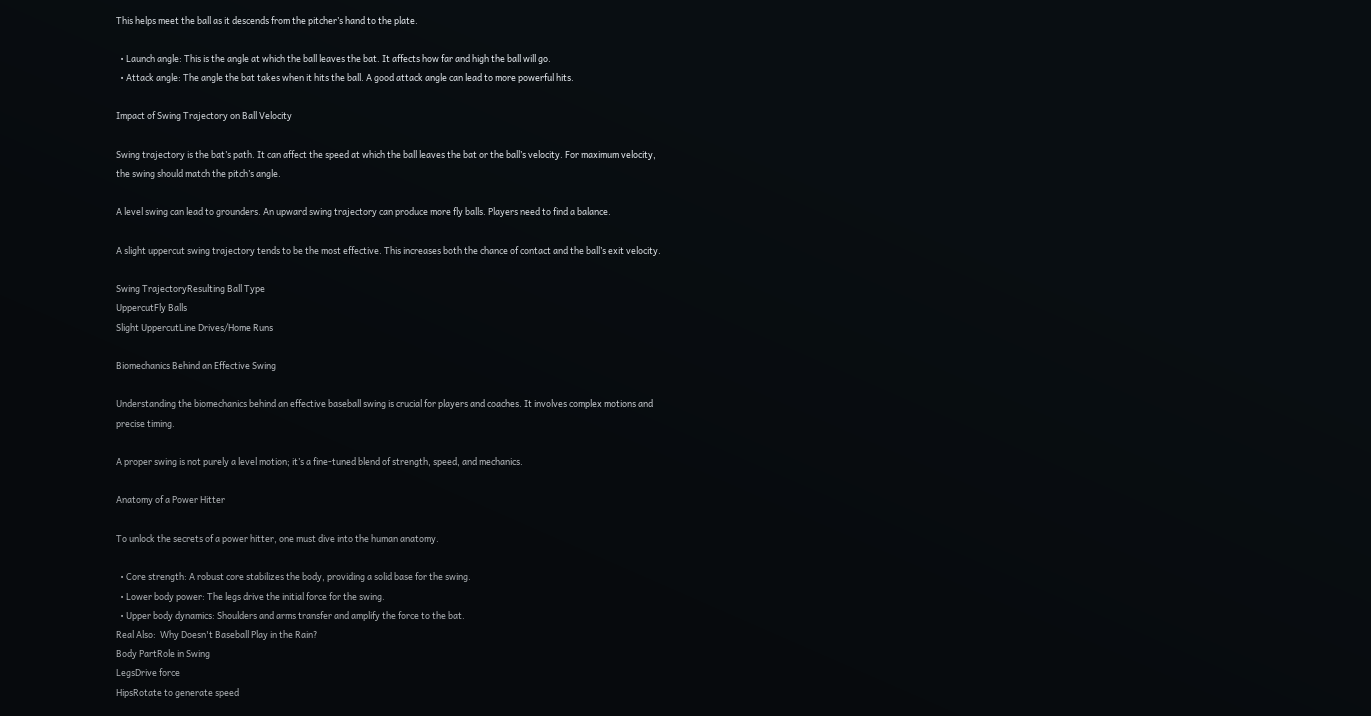This helps meet the ball as it descends from the pitcher’s hand to the plate.

  • Launch angle: This is the angle at which the ball leaves the bat. It affects how far and high the ball will go.
  • Attack angle: The angle the bat takes when it hits the ball. A good attack angle can lead to more powerful hits.

Impact of Swing Trajectory on Ball Velocity

Swing trajectory is the bat’s path. It can affect the speed at which the ball leaves the bat or the ball’s velocity. For maximum velocity, the swing should match the pitch’s angle.

A level swing can lead to grounders. An upward swing trajectory can produce more fly balls. Players need to find a balance.

A slight uppercut swing trajectory tends to be the most effective. This increases both the chance of contact and the ball’s exit velocity.

Swing TrajectoryResulting Ball Type
UppercutFly Balls
Slight UppercutLine Drives/Home Runs

Biomechanics Behind an Effective Swing

Understanding the biomechanics behind an effective baseball swing is crucial for players and coaches. It involves complex motions and precise timing.

A proper swing is not purely a level motion; it’s a fine-tuned blend of strength, speed, and mechanics.

Anatomy of a Power Hitter

To unlock the secrets of a power hitter, one must dive into the human anatomy.

  • Core strength: A robust core stabilizes the body, providing a solid base for the swing.
  • Lower body power: The legs drive the initial force for the swing.
  • Upper body dynamics: Shoulders and arms transfer and amplify the force to the bat.
Real Also:  Why Doesn't Baseball Play in the Rain?
Body PartRole in Swing
LegsDrive force
HipsRotate to generate speed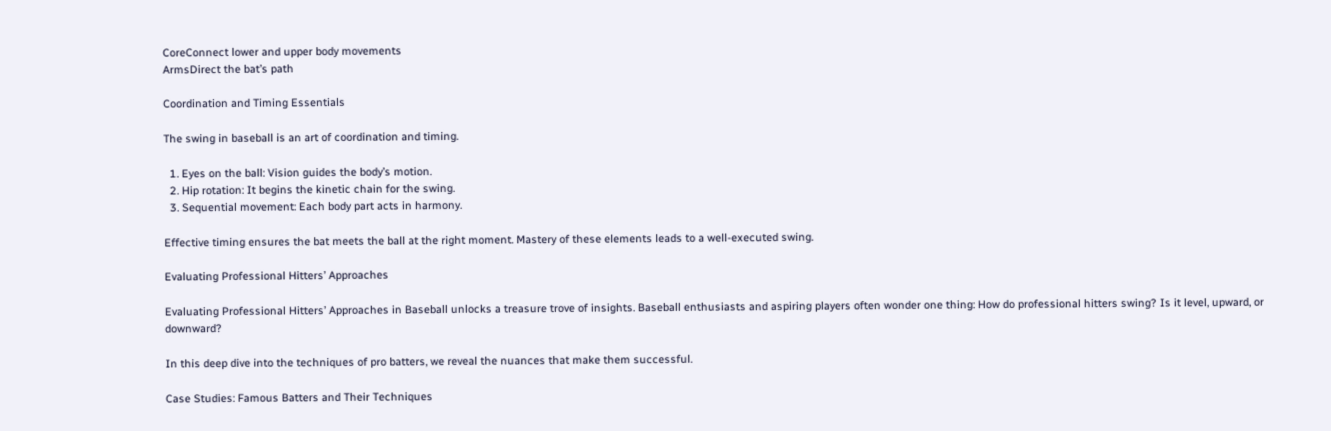CoreConnect lower and upper body movements
ArmsDirect the bat’s path

Coordination and Timing Essentials

The swing in baseball is an art of coordination and timing.

  1. Eyes on the ball: Vision guides the body’s motion.
  2. Hip rotation: It begins the kinetic chain for the swing.
  3. Sequential movement: Each body part acts in harmony.

Effective timing ensures the bat meets the ball at the right moment. Mastery of these elements leads to a well-executed swing.

Evaluating Professional Hitters’ Approaches

Evaluating Professional Hitters’ Approaches in Baseball unlocks a treasure trove of insights. Baseball enthusiasts and aspiring players often wonder one thing: How do professional hitters swing? Is it level, upward, or downward?

In this deep dive into the techniques of pro batters, we reveal the nuances that make them successful.

Case Studies: Famous Batters and Their Techniques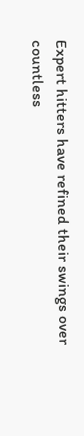Expert hitters have refined their swings over countless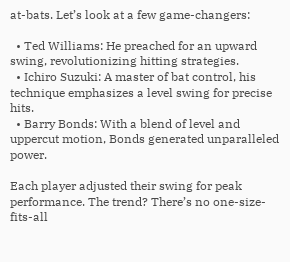at-bats. Let’s look at a few game-changers:

  • Ted Williams: He preached for an upward swing, revolutionizing hitting strategies.
  • Ichiro Suzuki: A master of bat control, his technique emphasizes a level swing for precise hits.
  • Barry Bonds: With a blend of level and uppercut motion, Bonds generated unparalleled power.

Each player adjusted their swing for peak performance. The trend? There’s no one-size-fits-all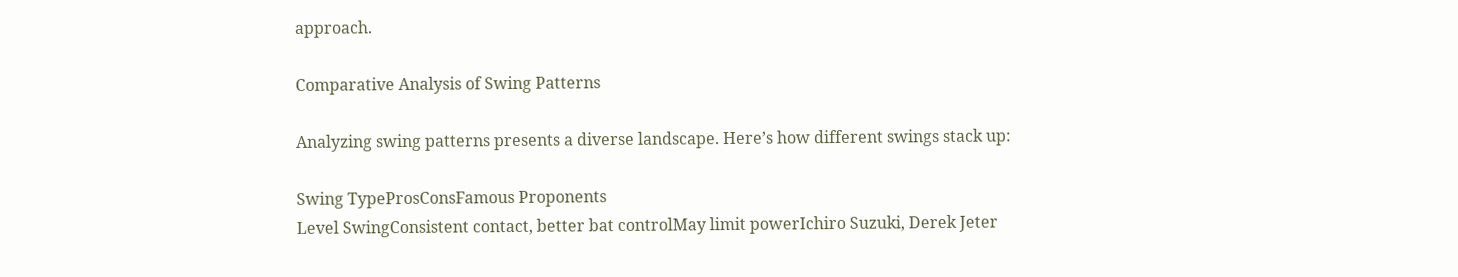approach.

Comparative Analysis of Swing Patterns

Analyzing swing patterns presents a diverse landscape. Here’s how different swings stack up:

Swing TypeProsConsFamous Proponents
Level SwingConsistent contact, better bat controlMay limit powerIchiro Suzuki, Derek Jeter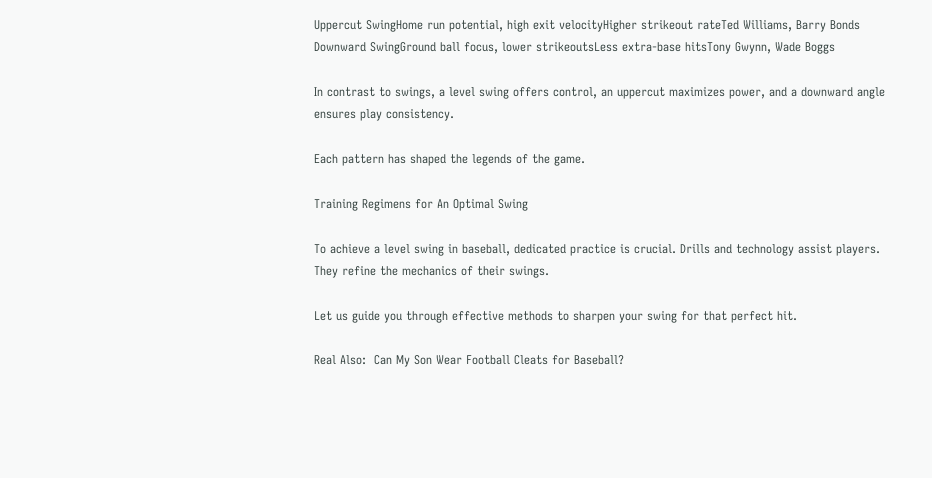Uppercut SwingHome run potential, high exit velocityHigher strikeout rateTed Williams, Barry Bonds
Downward SwingGround ball focus, lower strikeoutsLess extra-base hitsTony Gwynn, Wade Boggs

In contrast to swings, a level swing offers control, an uppercut maximizes power, and a downward angle ensures play consistency.

Each pattern has shaped the legends of the game.

Training Regimens for An Optimal Swing

To achieve a level swing in baseball, dedicated practice is crucial. Drills and technology assist players. They refine the mechanics of their swings.

Let us guide you through effective methods to sharpen your swing for that perfect hit.

Real Also:  Can My Son Wear Football Cleats for Baseball?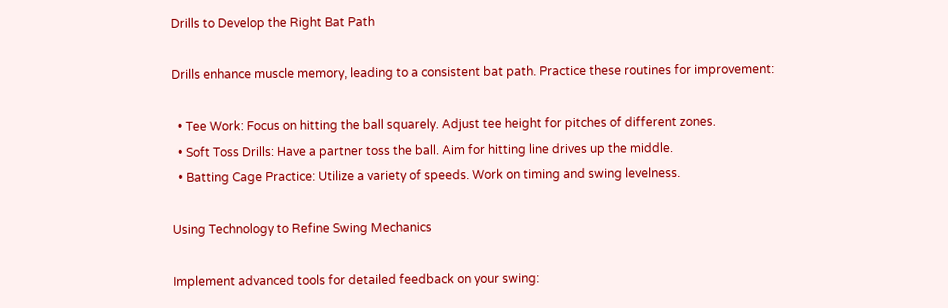Drills to Develop the Right Bat Path

Drills enhance muscle memory, leading to a consistent bat path. Practice these routines for improvement:

  • Tee Work: Focus on hitting the ball squarely. Adjust tee height for pitches of different zones.
  • Soft Toss Drills: Have a partner toss the ball. Aim for hitting line drives up the middle.
  • Batting Cage Practice: Utilize a variety of speeds. Work on timing and swing levelness.

Using Technology to Refine Swing Mechanics

Implement advanced tools for detailed feedback on your swing: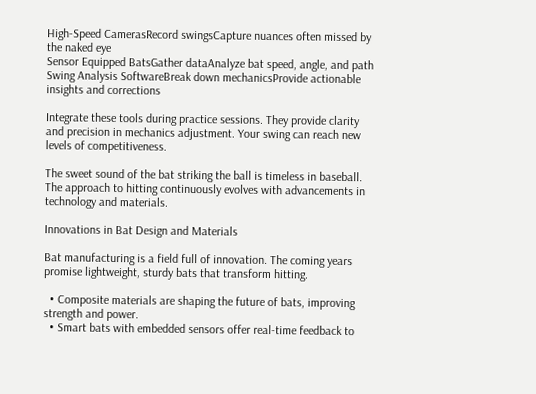High-Speed CamerasRecord swingsCapture nuances often missed by the naked eye
Sensor Equipped BatsGather dataAnalyze bat speed, angle, and path
Swing Analysis SoftwareBreak down mechanicsProvide actionable insights and corrections

Integrate these tools during practice sessions. They provide clarity and precision in mechanics adjustment. Your swing can reach new levels of competitiveness.

The sweet sound of the bat striking the ball is timeless in baseball. The approach to hitting continuously evolves with advancements in technology and materials.

Innovations in Bat Design and Materials

Bat manufacturing is a field full of innovation. The coming years promise lightweight, sturdy bats that transform hitting.

  • Composite materials are shaping the future of bats, improving strength and power.
  • Smart bats with embedded sensors offer real-time feedback to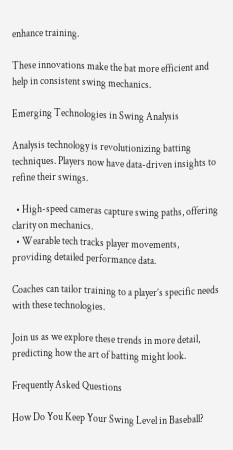enhance training.

These innovations make the bat more efficient and help in consistent swing mechanics.

Emerging Technologies in Swing Analysis

Analysis technology is revolutionizing batting techniques. Players now have data-driven insights to refine their swings.

  • High-speed cameras capture swing paths, offering clarity on mechanics.
  • Wearable tech tracks player movements, providing detailed performance data.

Coaches can tailor training to a player’s specific needs with these technologies.

Join us as we explore these trends in more detail, predicting how the art of batting might look.

Frequently Asked Questions

How Do You Keep Your Swing Level in Baseball?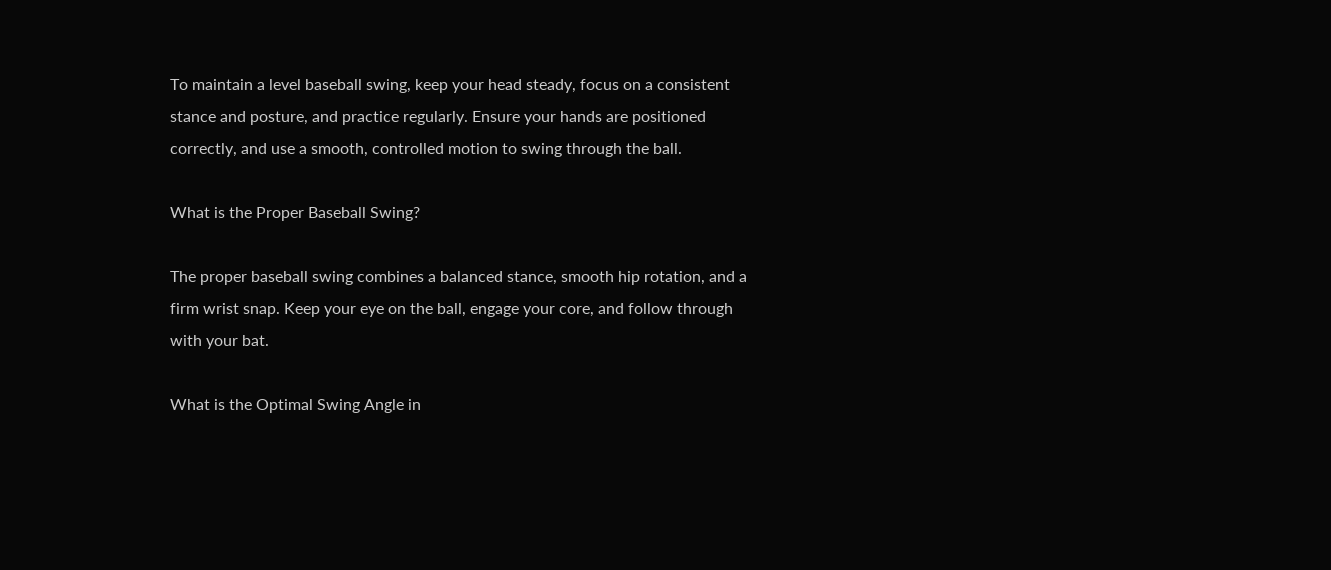To maintain a level baseball swing, keep your head steady, focus on a consistent stance and posture, and practice regularly. Ensure your hands are positioned correctly, and use a smooth, controlled motion to swing through the ball.

What is the Proper Baseball Swing?

The proper baseball swing combines a balanced stance, smooth hip rotation, and a firm wrist snap. Keep your eye on the ball, engage your core, and follow through with your bat.

What is the Optimal Swing Angle in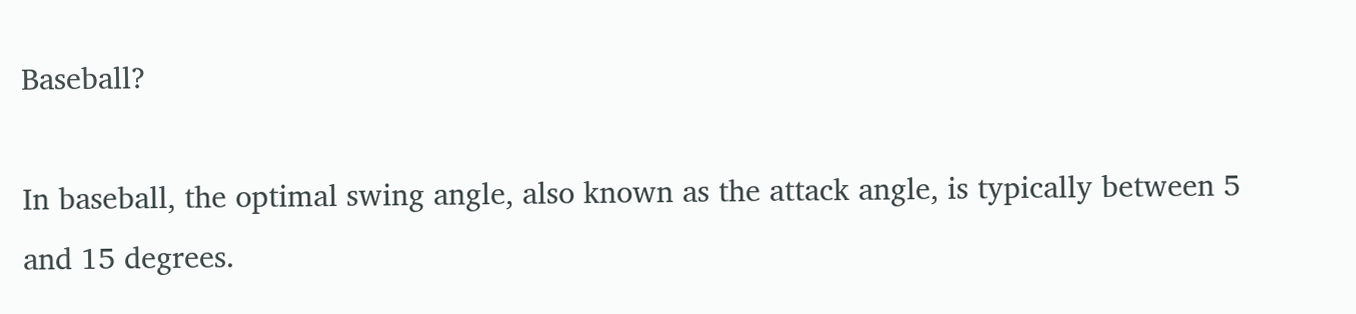Baseball?

In baseball, the optimal swing angle, also known as the attack angle, is typically between 5 and 15 degrees.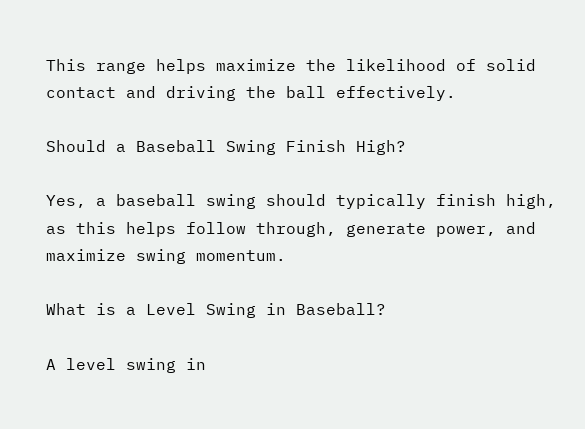This range helps maximize the likelihood of solid contact and driving the ball effectively.

Should a Baseball Swing Finish High?

Yes, a baseball swing should typically finish high, as this helps follow through, generate power, and maximize swing momentum.

What is a Level Swing in Baseball?

A level swing in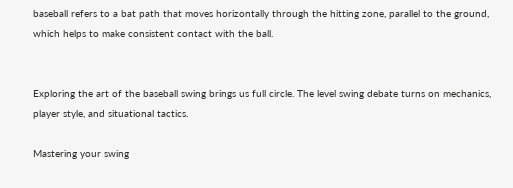baseball refers to a bat path that moves horizontally through the hitting zone, parallel to the ground, which helps to make consistent contact with the ball.


Exploring the art of the baseball swing brings us full circle. The level swing debate turns on mechanics, player style, and situational tactics.

Mastering your swing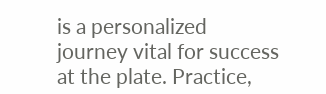is a personalized journey vital for success at the plate. Practice,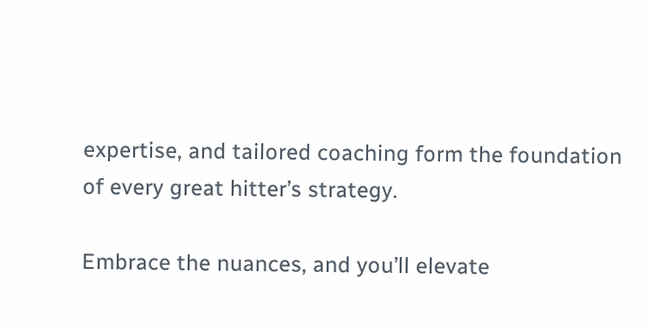expertise, and tailored coaching form the foundation of every great hitter’s strategy.

Embrace the nuances, and you’ll elevate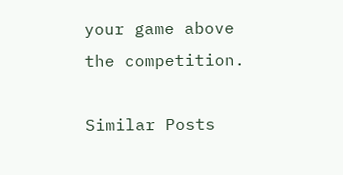your game above the competition.

Similar Posts